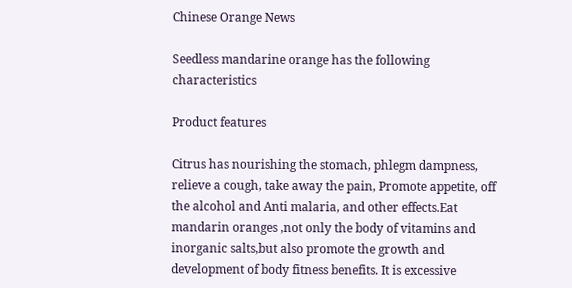Chinese Orange News

Seedless mandarine orange has the following characteristics

Product features

Citrus has nourishing the stomach, phlegm dampness, relieve a cough, take away the pain, Promote appetite, off the alcohol and Anti malaria, and other effects.Eat mandarin oranges ,not only the body of vitamins and inorganic salts,but also promote the growth and development of body fitness benefits. It is excessive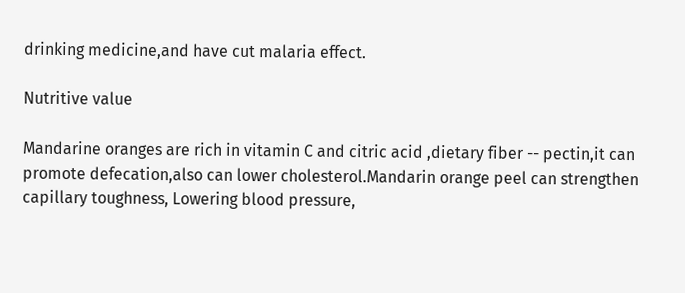drinking medicine,and have cut malaria effect.

Nutritive value

Mandarine oranges are rich in vitamin C and citric acid ,dietary fiber -- pectin,it can promote defecation,also can lower cholesterol.Mandarin orange peel can strengthen capillary toughness, Lowering blood pressure,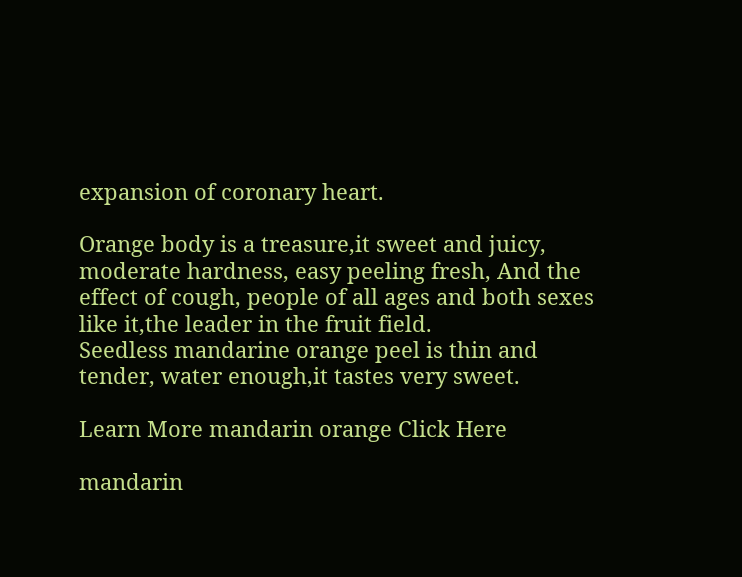expansion of coronary heart.

Orange body is a treasure,it sweet and juicy, moderate hardness, easy peeling fresh, And the effect of cough, people of all ages and both sexes like it,the leader in the fruit field.
Seedless mandarine orange peel is thin and tender, water enough,it tastes very sweet.

Learn More mandarin orange Click Here

mandarin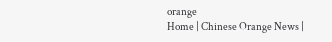orange
Home | Chinese Orange News |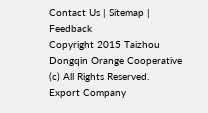Contact Us | Sitemap | Feedback
Copyright 2015 Taizhou Dongqin Orange Cooperative (c) All Rights Reserved.
Export Company